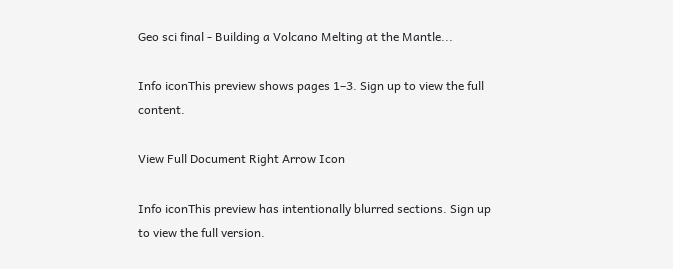Geo sci final - Building a Volcano Melting at the Mantle...

Info iconThis preview shows pages 1–3. Sign up to view the full content.

View Full Document Right Arrow Icon

Info iconThis preview has intentionally blurred sections. Sign up to view the full version.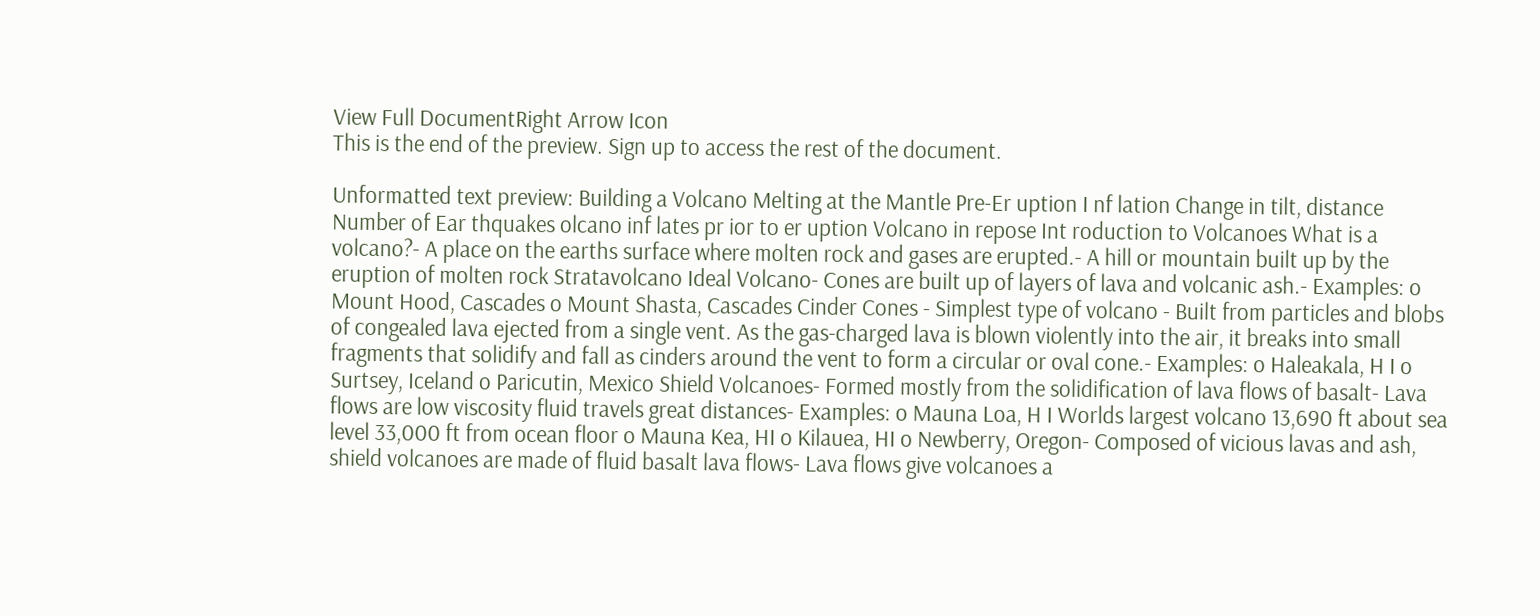View Full DocumentRight Arrow Icon
This is the end of the preview. Sign up to access the rest of the document.

Unformatted text preview: Building a Volcano Melting at the Mantle Pre-Er uption I nf lation Change in tilt, distance Number of Ear thquakes olcano inf lates pr ior to er uption Volcano in repose Int roduction to Volcanoes What is a volcano?- A place on the earths surface where molten rock and gases are erupted.- A hill or mountain built up by the eruption of molten rock Stratavolcano Ideal Volcano- Cones are built up of layers of lava and volcanic ash.- Examples: o Mount Hood, Cascades o Mount Shasta, Cascades Cinder Cones - Simplest type of volcano - Built from particles and blobs of congealed lava ejected from a single vent. As the gas-charged lava is blown violently into the air, it breaks into small fragments that solidify and fall as cinders around the vent to form a circular or oval cone.- Examples: o Haleakala, H I o Surtsey, Iceland o Paricutin, Mexico Shield Volcanoes- Formed mostly from the solidification of lava flows of basalt- Lava flows are low viscosity fluid travels great distances- Examples: o Mauna Loa, H I Worlds largest volcano 13,690 ft about sea level 33,000 ft from ocean floor o Mauna Kea, HI o Kilauea, HI o Newberry, Oregon- Composed of vicious lavas and ash, shield volcanoes are made of fluid basalt lava flows- Lava flows give volcanoes a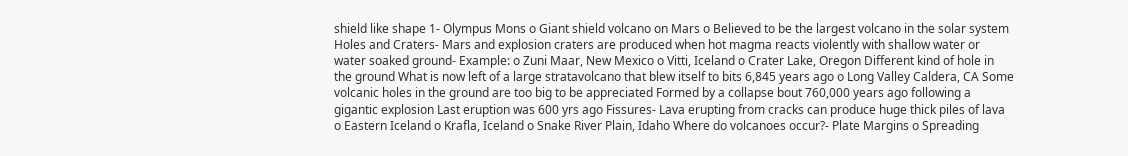shield like shape 1- Olympus Mons o Giant shield volcano on Mars o Believed to be the largest volcano in the solar system Holes and Craters- Mars and explosion craters are produced when hot magma reacts violently with shallow water or water soaked ground- Example: o Zuni Maar, New Mexico o Vitti, Iceland o Crater Lake, Oregon Different kind of hole in the ground What is now left of a large stratavolcano that blew itself to bits 6,845 years ago o Long Valley Caldera, CA Some volcanic holes in the ground are too big to be appreciated Formed by a collapse bout 760,000 years ago following a gigantic explosion Last eruption was 600 yrs ago Fissures- Lava erupting from cracks can produce huge thick piles of lava o Eastern Iceland o Krafla, Iceland o Snake River Plain, Idaho Where do volcanoes occur?- Plate Margins o Spreading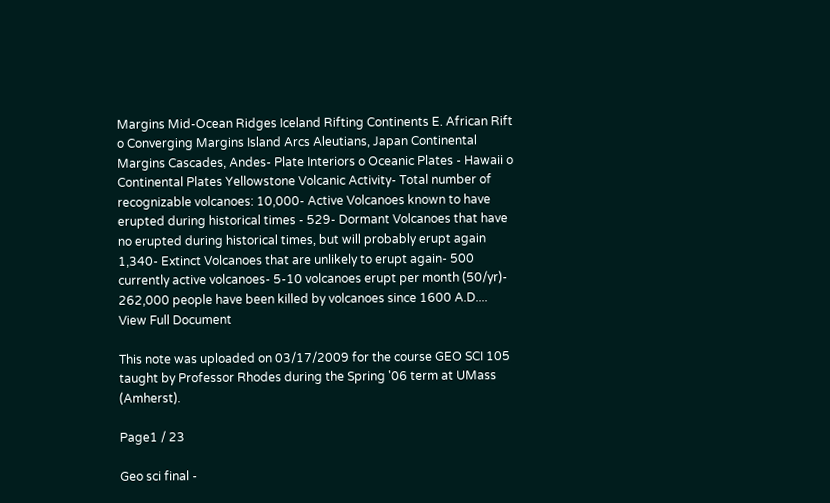Margins Mid-Ocean Ridges Iceland Rifting Continents E. African Rift o Converging Margins Island Arcs Aleutians, Japan Continental Margins Cascades, Andes- Plate Interiors o Oceanic Plates - Hawaii o Continental Plates Yellowstone Volcanic Activity- Total number of recognizable volcanoes: 10,000- Active Volcanoes known to have erupted during historical times - 529- Dormant Volcanoes that have no erupted during historical times, but will probably erupt again 1,340- Extinct Volcanoes that are unlikely to erupt again- 500 currently active volcanoes- 5-10 volcanoes erupt per month (50/yr)- 262,000 people have been killed by volcanoes since 1600 A.D....
View Full Document

This note was uploaded on 03/17/2009 for the course GEO SCI 105 taught by Professor Rhodes during the Spring '06 term at UMass (Amherst).

Page1 / 23

Geo sci final -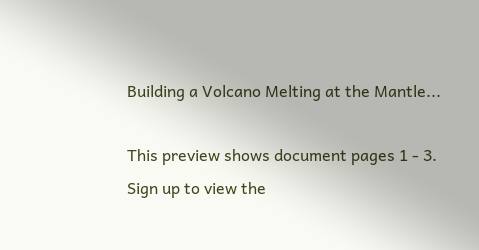Building a Volcano Melting at the Mantle...

This preview shows document pages 1 - 3. Sign up to view the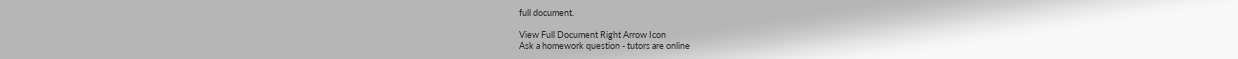full document.

View Full Document Right Arrow Icon
Ask a homework question - tutors are online